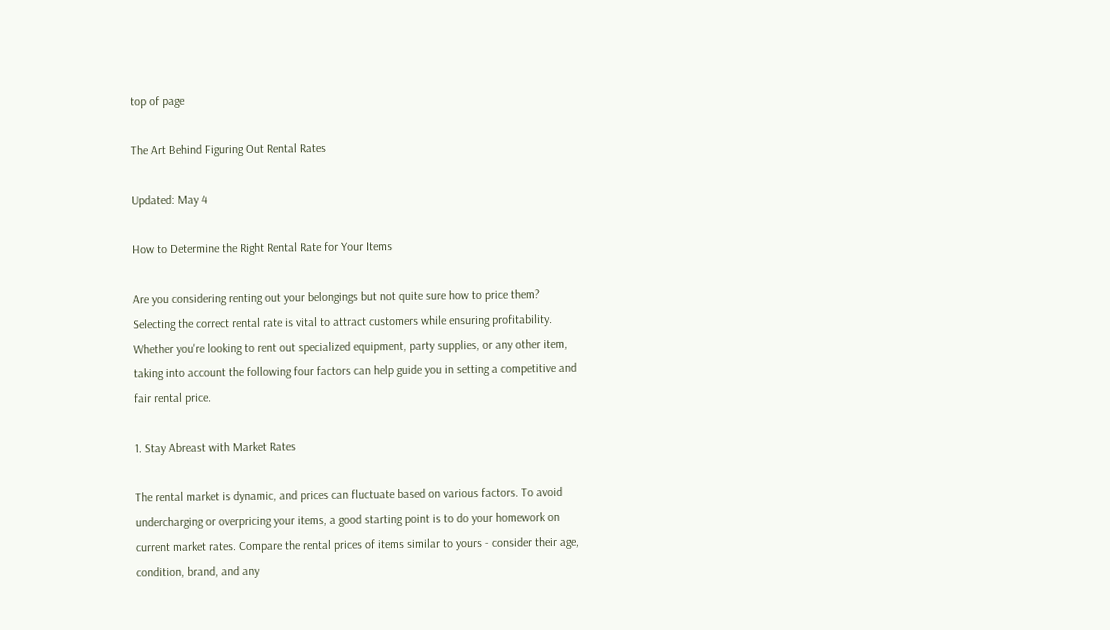top of page

The Art Behind Figuring Out Rental Rates

Updated: May 4

How to Determine the Right Rental Rate for Your Items

Are you considering renting out your belongings but not quite sure how to price them? Selecting the correct rental rate is vital to attract customers while ensuring profitability. Whether you're looking to rent out specialized equipment, party supplies, or any other item, taking into account the following four factors can help guide you in setting a competitive and fair rental price.

1. Stay Abreast with Market Rates

The rental market is dynamic, and prices can fluctuate based on various factors. To avoid undercharging or overpricing your items, a good starting point is to do your homework on current market rates. Compare the rental prices of items similar to yours - consider their age, condition, brand, and any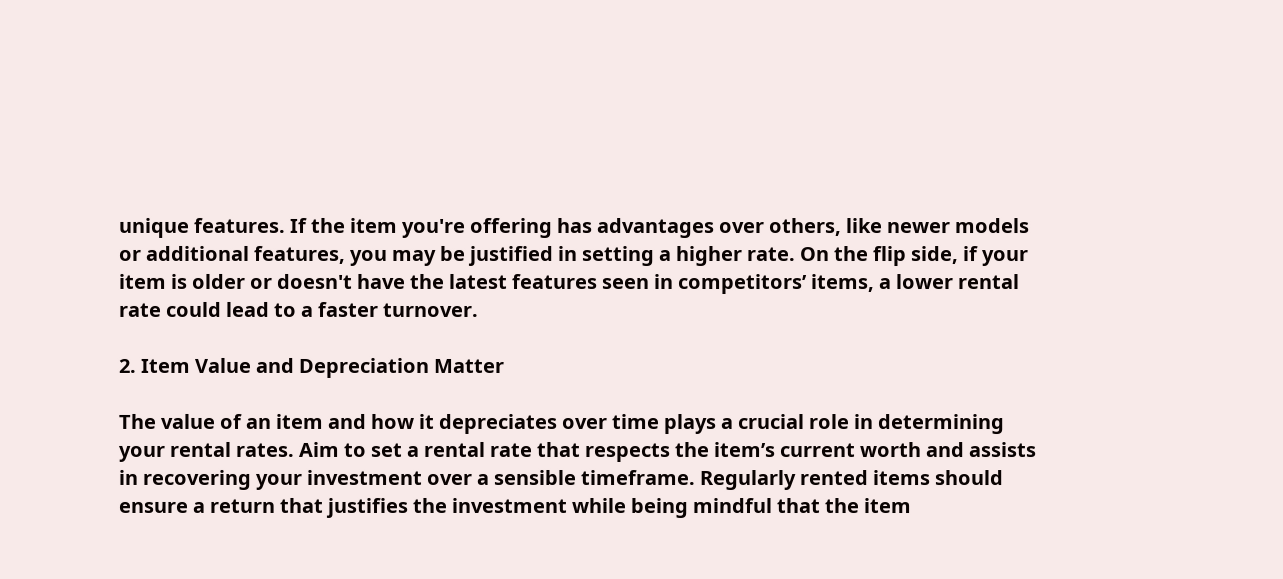unique features. If the item you're offering has advantages over others, like newer models or additional features, you may be justified in setting a higher rate. On the flip side, if your item is older or doesn't have the latest features seen in competitors’ items, a lower rental rate could lead to a faster turnover.

2. Item Value and Depreciation Matter

The value of an item and how it depreciates over time plays a crucial role in determining your rental rates. Aim to set a rental rate that respects the item’s current worth and assists in recovering your investment over a sensible timeframe. Regularly rented items should ensure a return that justifies the investment while being mindful that the item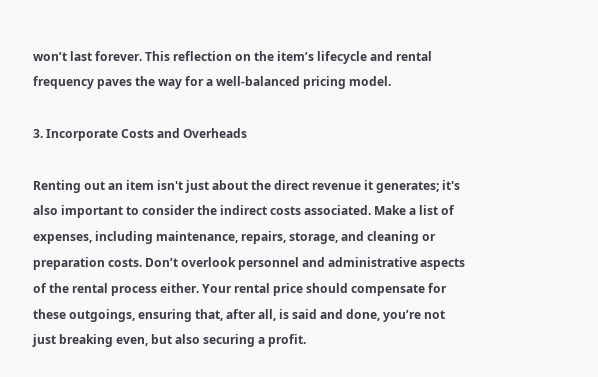won’t last forever. This reflection on the item’s lifecycle and rental frequency paves the way for a well-balanced pricing model.

3. Incorporate Costs and Overheads

Renting out an item isn't just about the direct revenue it generates; it's also important to consider the indirect costs associated. Make a list of expenses, including maintenance, repairs, storage, and cleaning or preparation costs. Don’t overlook personnel and administrative aspects of the rental process either. Your rental price should compensate for these outgoings, ensuring that, after all, is said and done, you’re not just breaking even, but also securing a profit.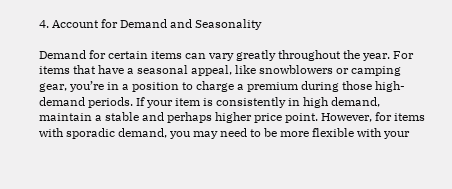4. Account for Demand and Seasonality

Demand for certain items can vary greatly throughout the year. For items that have a seasonal appeal, like snowblowers or camping gear, you’re in a position to charge a premium during those high-demand periods. If your item is consistently in high demand, maintain a stable and perhaps higher price point. However, for items with sporadic demand, you may need to be more flexible with your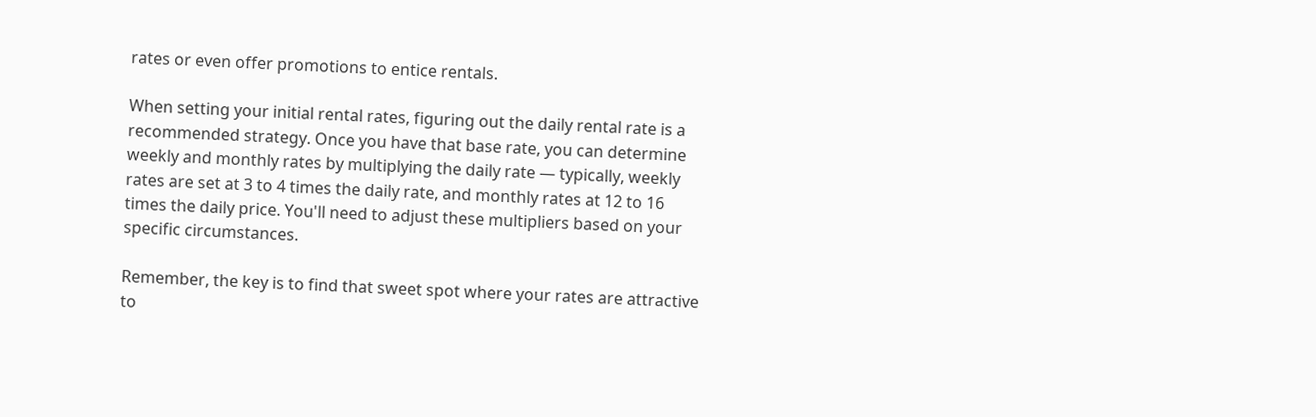rates or even offer promotions to entice rentals.

When setting your initial rental rates, figuring out the daily rental rate is a recommended strategy. Once you have that base rate, you can determine weekly and monthly rates by multiplying the daily rate — typically, weekly rates are set at 3 to 4 times the daily rate, and monthly rates at 12 to 16 times the daily price. You'll need to adjust these multipliers based on your specific circumstances.

Remember, the key is to find that sweet spot where your rates are attractive to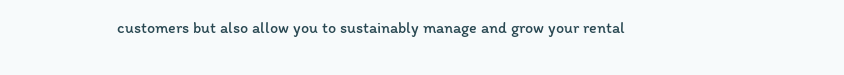customers but also allow you to sustainably manage and grow your rental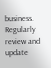business. Regularly review and update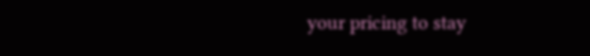your pricing to stay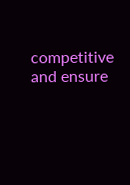competitive and ensure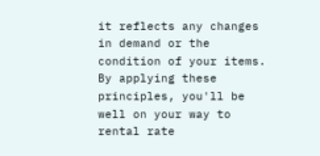it reflects any changes in demand or the condition of your items. By applying these principles, you'll be well on your way to rental rate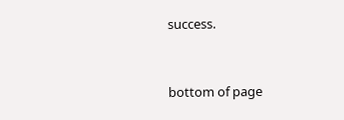success.


bottom of page